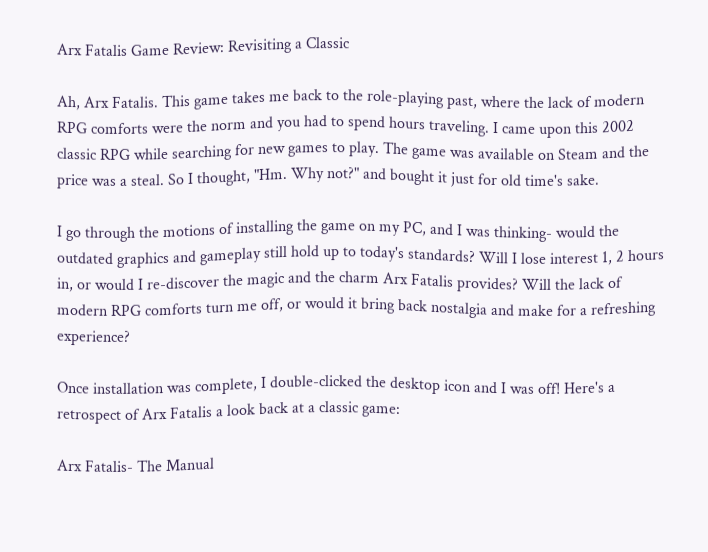Arx Fatalis Game Review: Revisiting a Classic

Ah, Arx Fatalis. This game takes me back to the role-playing past, where the lack of modern RPG comforts were the norm and you had to spend hours traveling. I came upon this 2002 classic RPG while searching for new games to play. The game was available on Steam and the price was a steal. So I thought, "Hm. Why not?" and bought it just for old time's sake.

I go through the motions of installing the game on my PC, and I was thinking- would the outdated graphics and gameplay still hold up to today's standards? Will I lose interest 1, 2 hours in, or would I re-discover the magic and the charm Arx Fatalis provides? Will the lack of modern RPG comforts turn me off, or would it bring back nostalgia and make for a refreshing experience?

Once installation was complete, I double-clicked the desktop icon and I was off! Here's a retrospect of Arx Fatalis a look back at a classic game:

Arx Fatalis- The Manual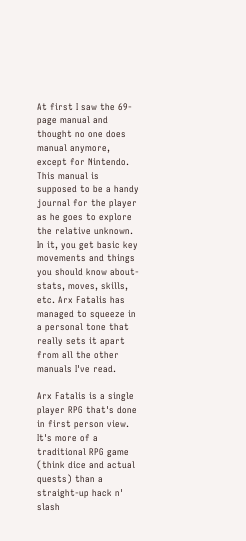At first I saw the 69-page manual and thought no one does manual anymore, except for Nintendo. This manual is supposed to be a handy journal for the player as he goes to explore the relative unknown. In it, you get basic key movements and things you should know about- stats, moves, skills, etc. Arx Fatalis has managed to squeeze in a personal tone that really sets it apart from all the other manuals I've read.

Arx Fatalis is a single player RPG that's done in first person view. It's more of a traditional RPG game (think dice and actual quests) than a straight-up hack n' slash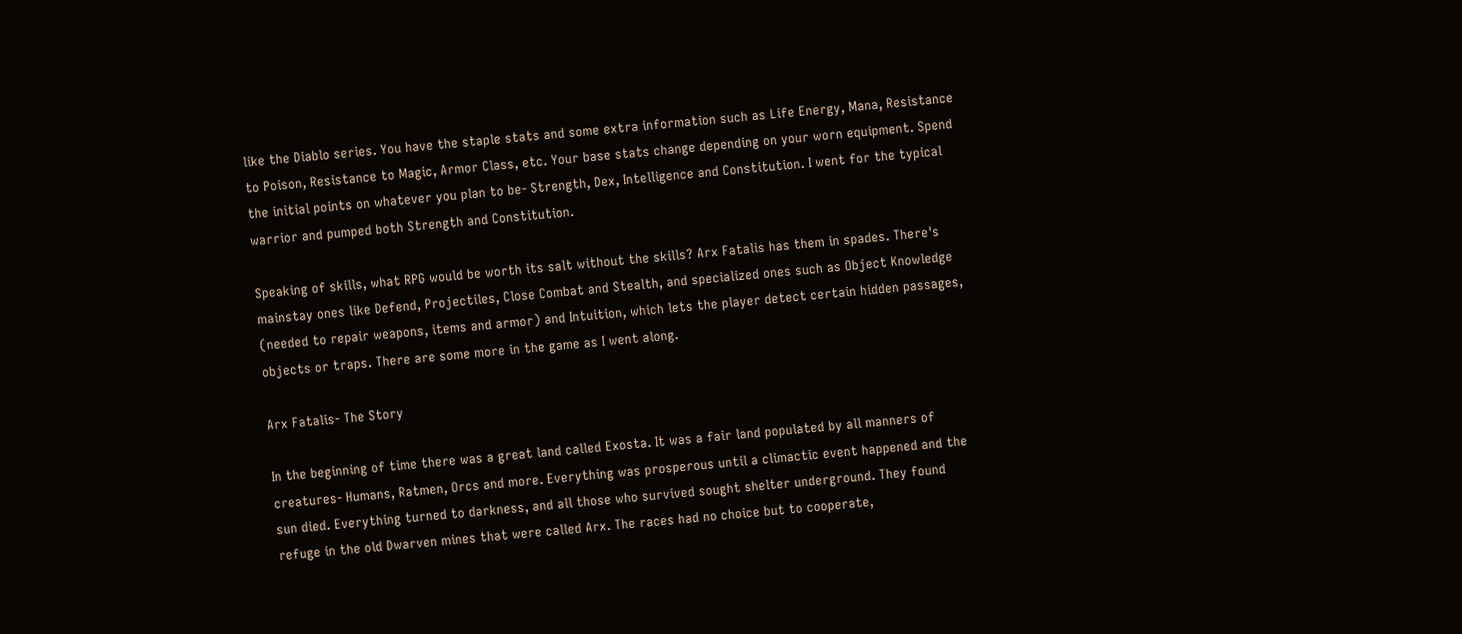like the Diablo series. You have the staple stats and some extra information such as Life Energy, Mana, Resistance to Poison, Resistance to Magic, Armor Class, etc. Your base stats change depending on your worn equipment. Spend the initial points on whatever you plan to be- Strength, Dex, Intelligence and Constitution. I went for the typical warrior and pumped both Strength and Constitution.

Speaking of skills, what RPG would be worth its salt without the skills? Arx Fatalis has them in spades. There's mainstay ones like Defend, Projectiles, Close Combat and Stealth, and specialized ones such as Object Knowledge (needed to repair weapons, items and armor) and Intuition, which lets the player detect certain hidden passages, objects or traps. There are some more in the game as I went along.

Arx Fatalis- The Story

In the beginning of time there was a great land called Exosta. It was a fair land populated by all manners of creatures- Humans, Ratmen, Orcs and more. Everything was prosperous until a climactic event happened and the sun died. Everything turned to darkness, and all those who survived sought shelter underground. They found refuge in the old Dwarven mines that were called Arx. The races had no choice but to cooperate,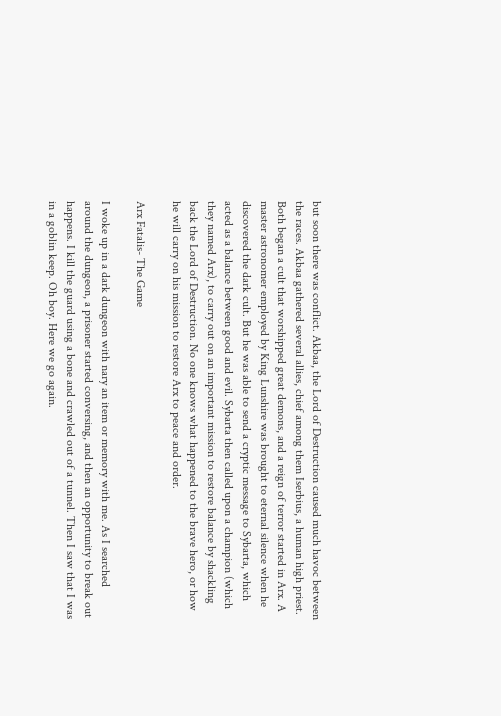but soon there was conflict. Akbaa, the Lord of Destruction caused much havoc between the races. Akbaa gathered several allies, chief among them Iserbius, a human high priest. Both began a cult that worshipped great demons, and a reign of terror started in Arx. A master astronomer employed by King Lunshire was brought to eternal silence when he discovered the dark cult. But he was able to send a cryptic message to Sybarta, which acted as a balance between good and evil. Sybarta then called upon a champion (which they named Arx), to carry out on an important mission to restore balance by shackling back the Lord of Destruction. No one knows what happened to the brave hero, or how he will carry on his mission to restore Arx to peace and order.

Arx Fatalis- The Game

I woke up in a dark dungeon with nary an item or memory with me. As I searched around the dungeon, a prisoner started conversing, and then an opportunity to break out happens. I kill the guard using a bone and crawled out of a tunnel. Then I saw that I was in a goblin keep. Oh boy. Here we go again.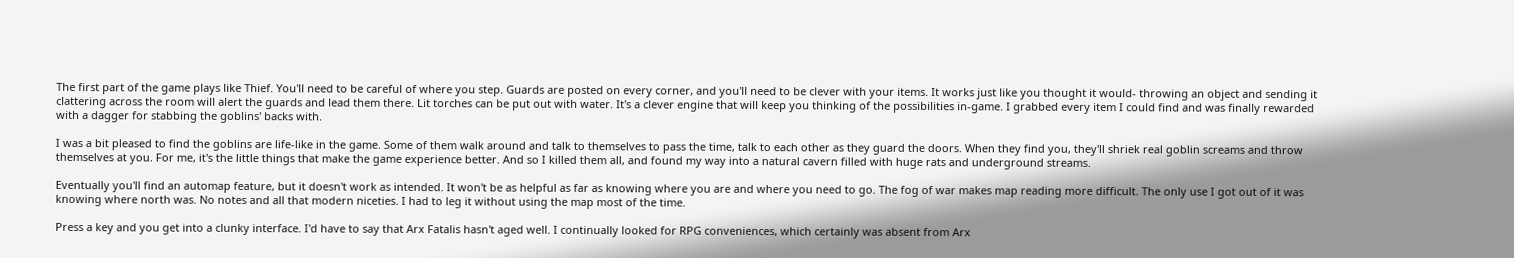The first part of the game plays like Thief. You'll need to be careful of where you step. Guards are posted on every corner, and you'll need to be clever with your items. It works just like you thought it would- throwing an object and sending it clattering across the room will alert the guards and lead them there. Lit torches can be put out with water. It's a clever engine that will keep you thinking of the possibilities in-game. I grabbed every item I could find and was finally rewarded with a dagger for stabbing the goblins' backs with.

I was a bit pleased to find the goblins are life-like in the game. Some of them walk around and talk to themselves to pass the time, talk to each other as they guard the doors. When they find you, they'll shriek real goblin screams and throw themselves at you. For me, it's the little things that make the game experience better. And so I killed them all, and found my way into a natural cavern filled with huge rats and underground streams.

Eventually you'll find an automap feature, but it doesn't work as intended. It won't be as helpful as far as knowing where you are and where you need to go. The fog of war makes map reading more difficult. The only use I got out of it was knowing where north was. No notes and all that modern niceties. I had to leg it without using the map most of the time.

Press a key and you get into a clunky interface. I'd have to say that Arx Fatalis hasn't aged well. I continually looked for RPG conveniences, which certainly was absent from Arx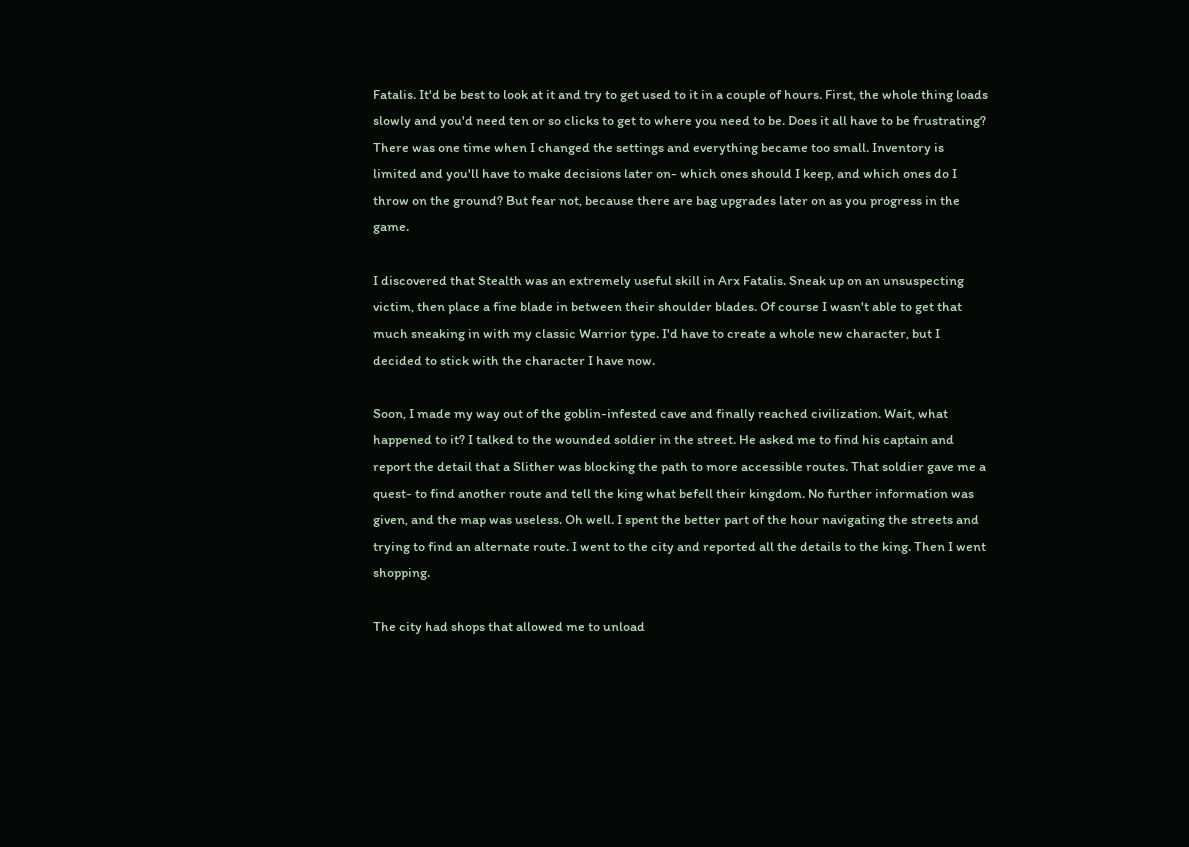Fatalis. It'd be best to look at it and try to get used to it in a couple of hours. First, the whole thing loads slowly and you'd need ten or so clicks to get to where you need to be. Does it all have to be frustrating? There was one time when I changed the settings and everything became too small. Inventory is limited and you'll have to make decisions later on- which ones should I keep, and which ones do I throw on the ground? But fear not, because there are bag upgrades later on as you progress in the game.

I discovered that Stealth was an extremely useful skill in Arx Fatalis. Sneak up on an unsuspecting victim, then place a fine blade in between their shoulder blades. Of course I wasn't able to get that much sneaking in with my classic Warrior type. I'd have to create a whole new character, but I decided to stick with the character I have now.

Soon, I made my way out of the goblin-infested cave and finally reached civilization. Wait, what happened to it? I talked to the wounded soldier in the street. He asked me to find his captain and report the detail that a Slither was blocking the path to more accessible routes. That soldier gave me a quest- to find another route and tell the king what befell their kingdom. No further information was given, and the map was useless. Oh well. I spent the better part of the hour navigating the streets and trying to find an alternate route. I went to the city and reported all the details to the king. Then I went shopping.

The city had shops that allowed me to unload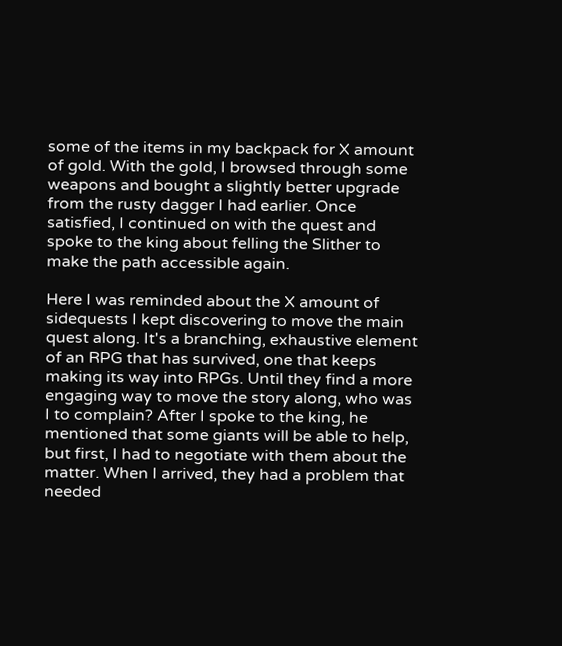some of the items in my backpack for X amount of gold. With the gold, I browsed through some weapons and bought a slightly better upgrade from the rusty dagger I had earlier. Once satisfied, I continued on with the quest and spoke to the king about felling the Slither to make the path accessible again.

Here I was reminded about the X amount of sidequests I kept discovering to move the main quest along. It's a branching, exhaustive element of an RPG that has survived, one that keeps making its way into RPGs. Until they find a more engaging way to move the story along, who was I to complain? After I spoke to the king, he mentioned that some giants will be able to help, but first, I had to negotiate with them about the matter. When I arrived, they had a problem that needed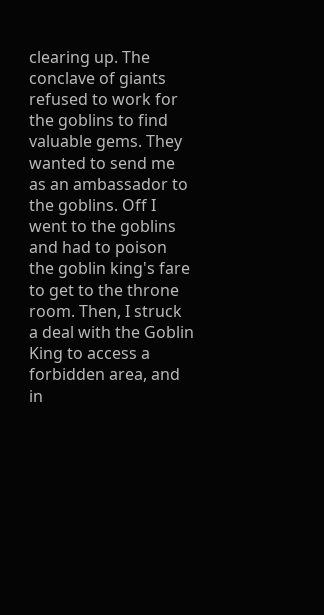clearing up. The conclave of giants refused to work for the goblins to find valuable gems. They wanted to send me as an ambassador to the goblins. Off I went to the goblins and had to poison the goblin king's fare to get to the throne room. Then, I struck a deal with the Goblin King to access a forbidden area, and in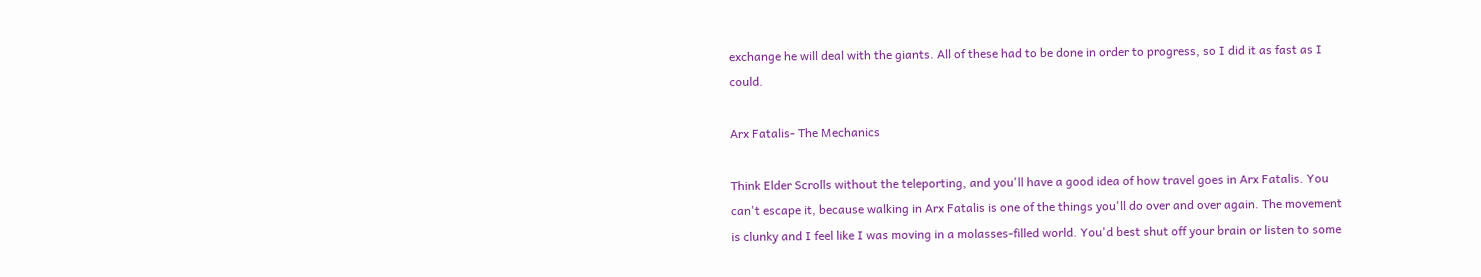exchange he will deal with the giants. All of these had to be done in order to progress, so I did it as fast as I could.

Arx Fatalis- The Mechanics

Think Elder Scrolls without the teleporting, and you'll have a good idea of how travel goes in Arx Fatalis. You can't escape it, because walking in Arx Fatalis is one of the things you'll do over and over again. The movement is clunky and I feel like I was moving in a molasses-filled world. You'd best shut off your brain or listen to some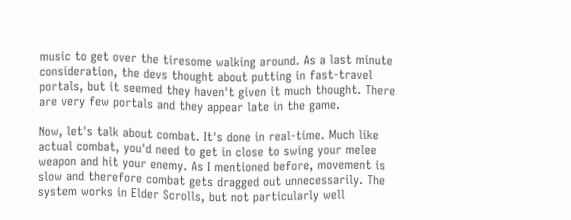music to get over the tiresome walking around. As a last minute consideration, the devs thought about putting in fast-travel portals, but it seemed they haven't given it much thought. There are very few portals and they appear late in the game.

Now, let's talk about combat. It's done in real-time. Much like actual combat, you'd need to get in close to swing your melee weapon and hit your enemy. As I mentioned before, movement is slow and therefore combat gets dragged out unnecessarily. The system works in Elder Scrolls, but not particularly well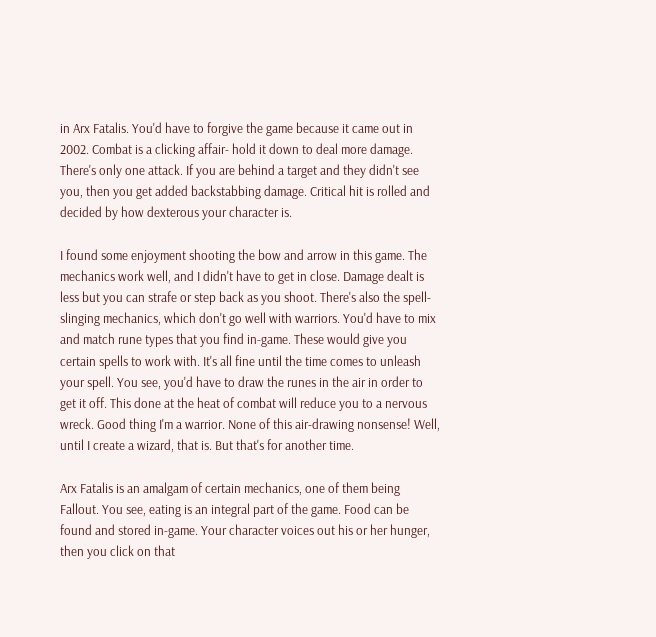in Arx Fatalis. You'd have to forgive the game because it came out in 2002. Combat is a clicking affair- hold it down to deal more damage. There's only one attack. If you are behind a target and they didn't see you, then you get added backstabbing damage. Critical hit is rolled and decided by how dexterous your character is.

I found some enjoyment shooting the bow and arrow in this game. The mechanics work well, and I didn't have to get in close. Damage dealt is less but you can strafe or step back as you shoot. There's also the spell-slinging mechanics, which don't go well with warriors. You'd have to mix and match rune types that you find in-game. These would give you certain spells to work with. It's all fine until the time comes to unleash your spell. You see, you'd have to draw the runes in the air in order to get it off. This done at the heat of combat will reduce you to a nervous wreck. Good thing I'm a warrior. None of this air-drawing nonsense! Well, until I create a wizard, that is. But that's for another time.

Arx Fatalis is an amalgam of certain mechanics, one of them being Fallout. You see, eating is an integral part of the game. Food can be found and stored in-game. Your character voices out his or her hunger, then you click on that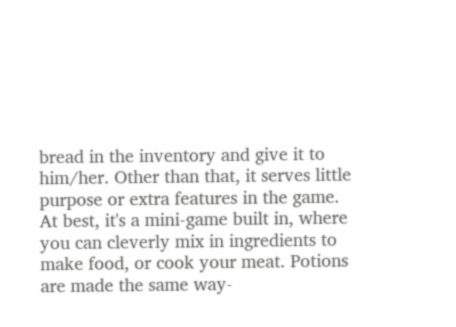bread in the inventory and give it to him/her. Other than that, it serves little purpose or extra features in the game. At best, it's a mini-game built in, where you can cleverly mix in ingredients to make food, or cook your meat. Potions are made the same way-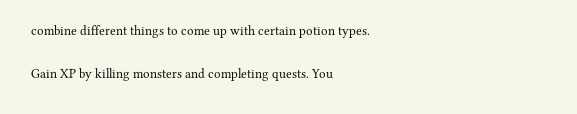combine different things to come up with certain potion types.

Gain XP by killing monsters and completing quests. You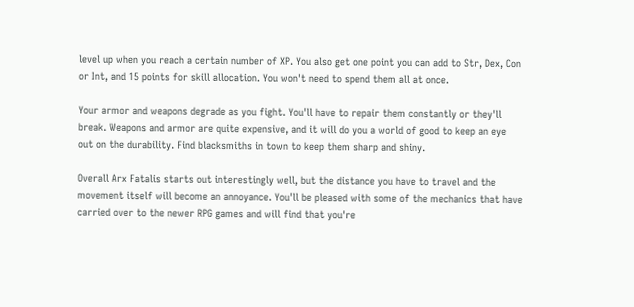level up when you reach a certain number of XP. You also get one point you can add to Str, Dex, Con or Int, and 15 points for skill allocation. You won't need to spend them all at once.

Your armor and weapons degrade as you fight. You'll have to repair them constantly or they'll break. Weapons and armor are quite expensive, and it will do you a world of good to keep an eye out on the durability. Find blacksmiths in town to keep them sharp and shiny.

Overall Arx Fatalis starts out interestingly well, but the distance you have to travel and the movement itself will become an annoyance. You'll be pleased with some of the mechanics that have carried over to the newer RPG games and will find that you're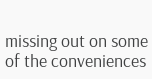missing out on some of the conveniences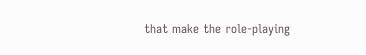that make the role-playing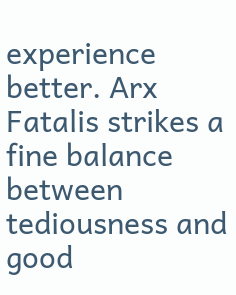experience better. Arx Fatalis strikes a fine balance between tediousness and good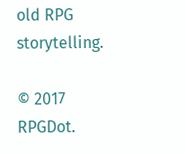old RPG storytelling.

© 2017 RPGDot.